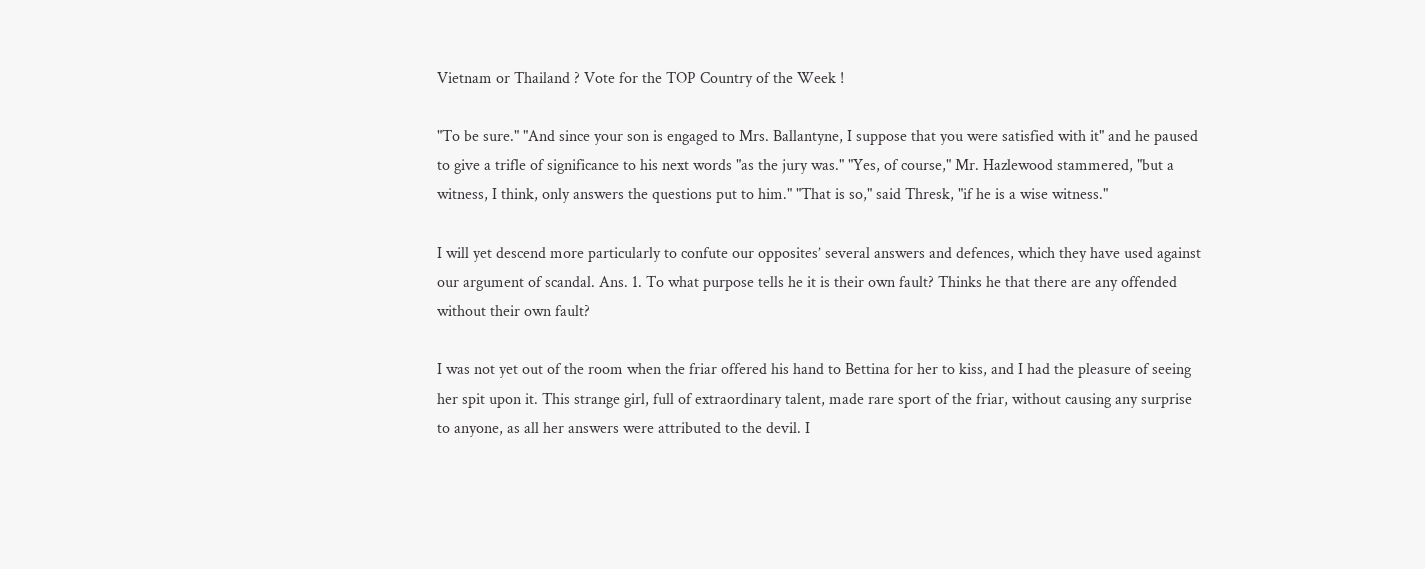Vietnam or Thailand ? Vote for the TOP Country of the Week !

"To be sure." "And since your son is engaged to Mrs. Ballantyne, I suppose that you were satisfied with it" and he paused to give a trifle of significance to his next words "as the jury was." "Yes, of course," Mr. Hazlewood stammered, "but a witness, I think, only answers the questions put to him." "That is so," said Thresk, "if he is a wise witness."

I will yet descend more particularly to confute our opposites’ several answers and defences, which they have used against our argument of scandal. Ans. 1. To what purpose tells he it is their own fault? Thinks he that there are any offended without their own fault?

I was not yet out of the room when the friar offered his hand to Bettina for her to kiss, and I had the pleasure of seeing her spit upon it. This strange girl, full of extraordinary talent, made rare sport of the friar, without causing any surprise to anyone, as all her answers were attributed to the devil. I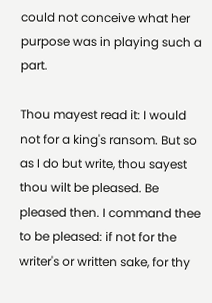could not conceive what her purpose was in playing such a part.

Thou mayest read it: I would not for a king's ransom. But so as I do but write, thou sayest thou wilt be pleased. Be pleased then. I command thee to be pleased: if not for the writer's or written sake, for thy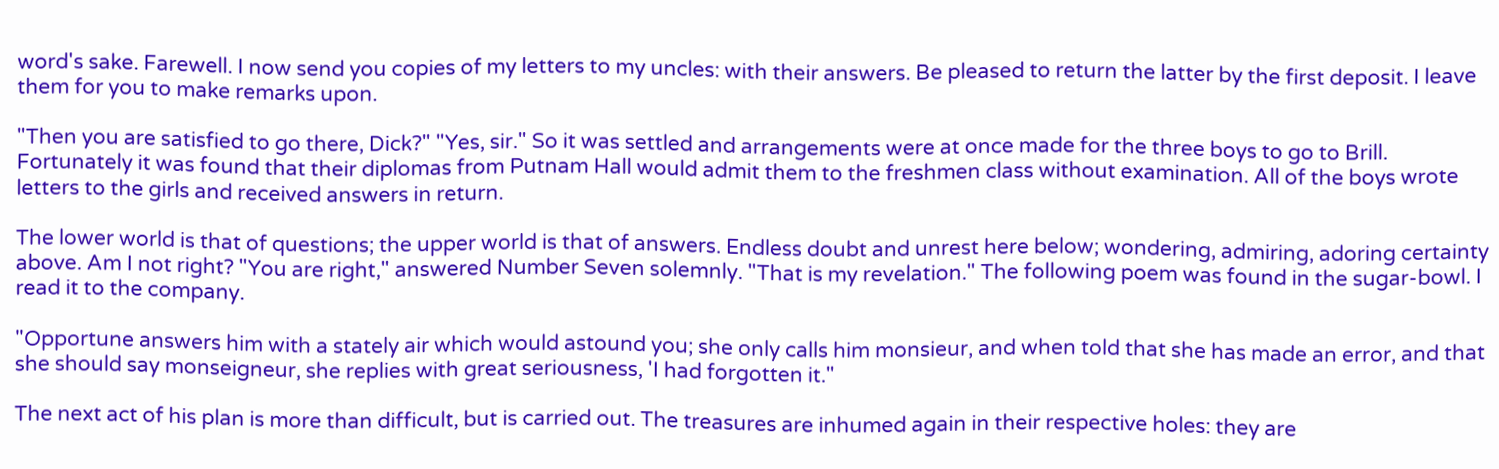word's sake. Farewell. I now send you copies of my letters to my uncles: with their answers. Be pleased to return the latter by the first deposit. I leave them for you to make remarks upon.

"Then you are satisfied to go there, Dick?" "Yes, sir." So it was settled and arrangements were at once made for the three boys to go to Brill. Fortunately it was found that their diplomas from Putnam Hall would admit them to the freshmen class without examination. All of the boys wrote letters to the girls and received answers in return.

The lower world is that of questions; the upper world is that of answers. Endless doubt and unrest here below; wondering, admiring, adoring certainty above. Am I not right? "You are right," answered Number Seven solemnly. "That is my revelation." The following poem was found in the sugar-bowl. I read it to the company.

"Opportune answers him with a stately air which would astound you; she only calls him monsieur, and when told that she has made an error, and that she should say monseigneur, she replies with great seriousness, 'I had forgotten it."

The next act of his plan is more than difficult, but is carried out. The treasures are inhumed again in their respective holes: they are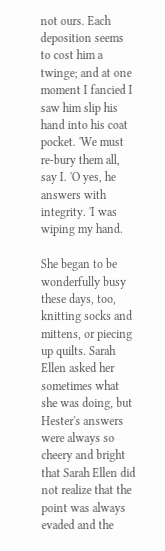not ours. Each deposition seems to cost him a twinge; and at one moment I fancied I saw him slip his hand into his coat pocket. 'We must re-bury them all, say I. 'O yes, he answers with integrity. 'I was wiping my hand.

She began to be wonderfully busy these days, too, knitting socks and mittens, or piecing up quilts. Sarah Ellen asked her sometimes what she was doing, but Hester's answers were always so cheery and bright that Sarah Ellen did not realize that the point was always evaded and the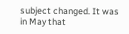subject changed. It was in May that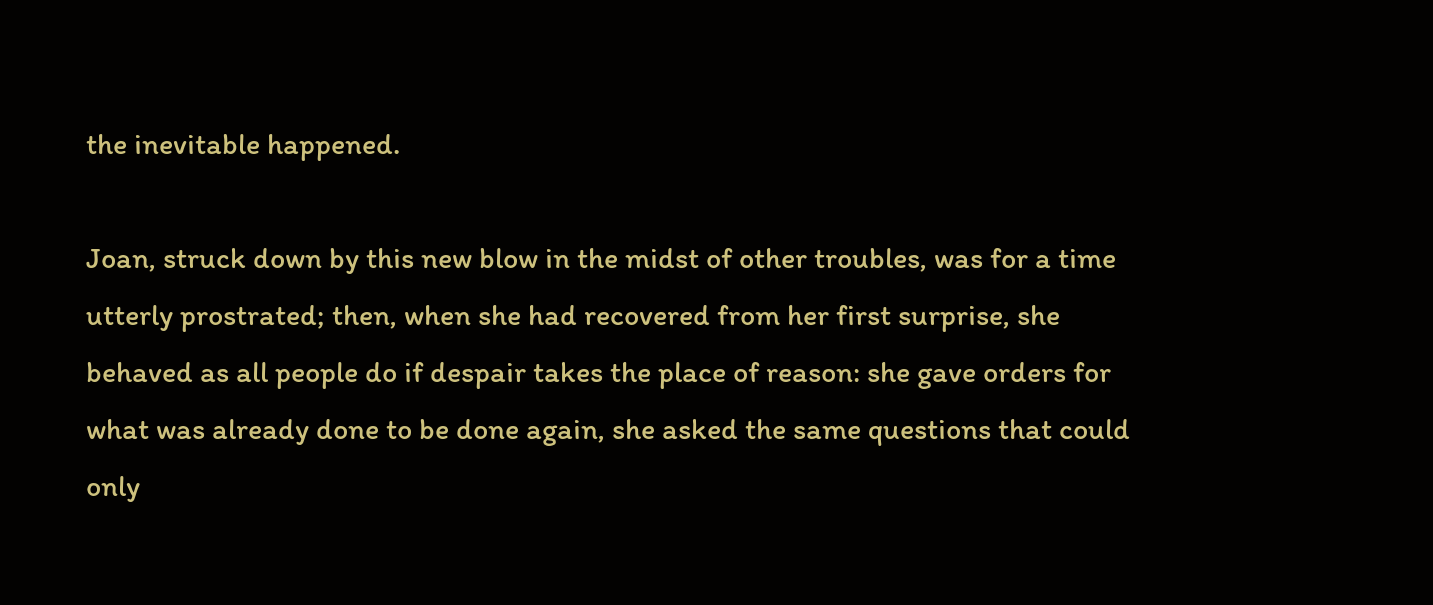the inevitable happened.

Joan, struck down by this new blow in the midst of other troubles, was for a time utterly prostrated; then, when she had recovered from her first surprise, she behaved as all people do if despair takes the place of reason: she gave orders for what was already done to be done again, she asked the same questions that could only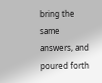bring the same answers, and poured forth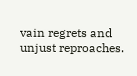vain regrets and unjust reproaches.